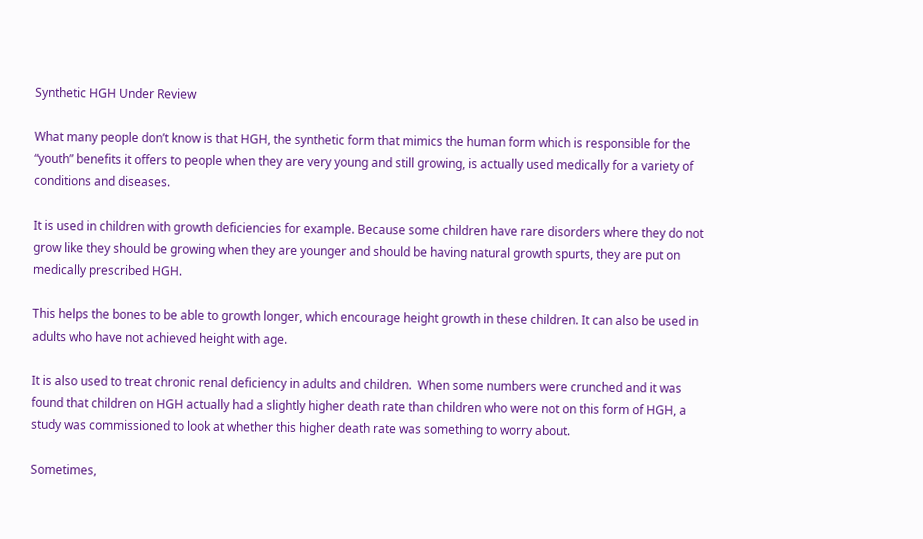Synthetic HGH Under Review

What many people don’t know is that HGH, the synthetic form that mimics the human form which is responsible for the “youth” benefits it offers to people when they are very young and still growing, is actually used medically for a variety of conditions and diseases.

It is used in children with growth deficiencies for example. Because some children have rare disorders where they do not grow like they should be growing when they are younger and should be having natural growth spurts, they are put on medically prescribed HGH.

This helps the bones to be able to growth longer, which encourage height growth in these children. It can also be used in adults who have not achieved height with age.

It is also used to treat chronic renal deficiency in adults and children.  When some numbers were crunched and it was found that children on HGH actually had a slightly higher death rate than children who were not on this form of HGH, a study was commissioned to look at whether this higher death rate was something to worry about.

Sometimes,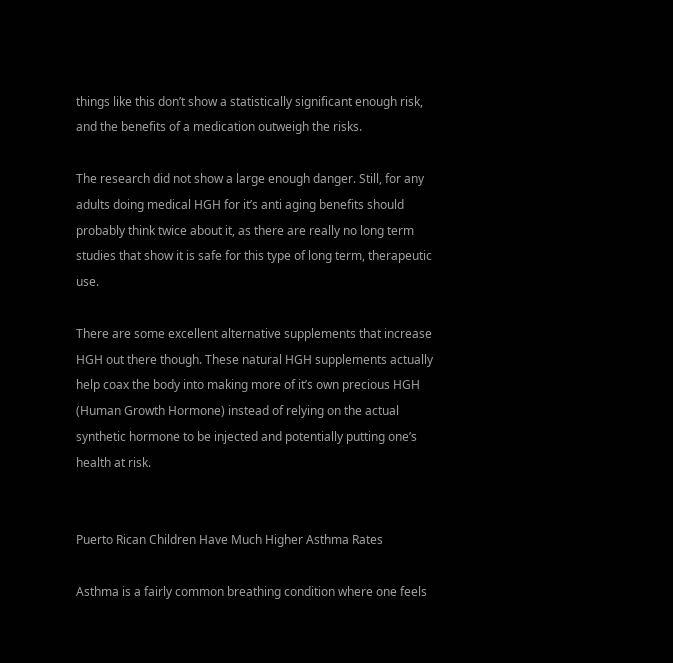things like this don’t show a statistically significant enough risk, and the benefits of a medication outweigh the risks.

The research did not show a large enough danger. Still, for any adults doing medical HGH for it’s anti aging benefits should probably think twice about it, as there are really no long term studies that show it is safe for this type of long term, therapeutic use.

There are some excellent alternative supplements that increase HGH out there though. These natural HGH supplements actually help coax the body into making more of it’s own precious HGH (Human Growth Hormone) instead of relying on the actual synthetic hormone to be injected and potentially putting one’s health at risk.


Puerto Rican Children Have Much Higher Asthma Rates

Asthma is a fairly common breathing condition where one feels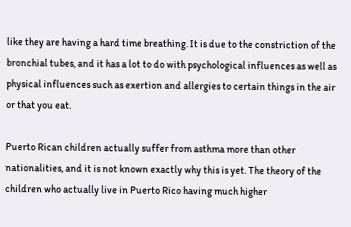like they are having a hard time breathing. It is due to the constriction of the bronchial tubes, and it has a lot to do with psychological influences as well as physical influences such as exertion and allergies to certain things in the air or that you eat.

Puerto Rican children actually suffer from asthma more than other nationalities, and it is not known exactly why this is yet. The theory of the children who actually live in Puerto Rico having much higher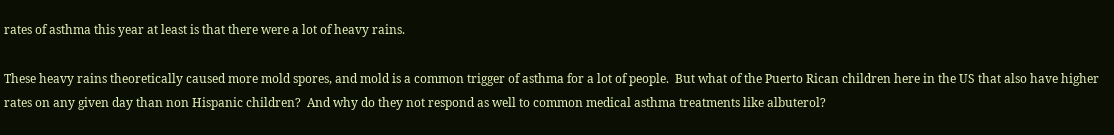rates of asthma this year at least is that there were a lot of heavy rains.

These heavy rains theoretically caused more mold spores, and mold is a common trigger of asthma for a lot of people.  But what of the Puerto Rican children here in the US that also have higher rates on any given day than non Hispanic children?  And why do they not respond as well to common medical asthma treatments like albuterol?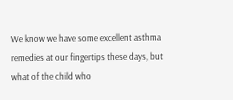We know we have some excellent asthma remedies at our fingertips these days, but what of the child who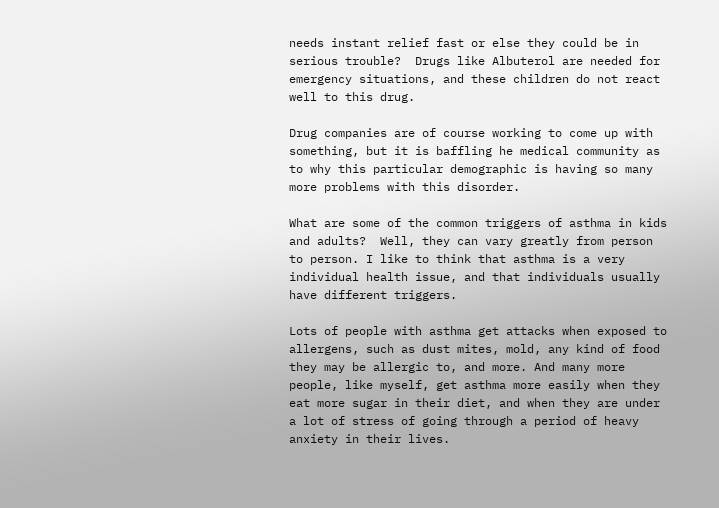needs instant relief fast or else they could be in serious trouble?  Drugs like Albuterol are needed for emergency situations, and these children do not react well to this drug.

Drug companies are of course working to come up with something, but it is baffling he medical community as to why this particular demographic is having so many more problems with this disorder.

What are some of the common triggers of asthma in kids and adults?  Well, they can vary greatly from person to person. I like to think that asthma is a very individual health issue, and that individuals usually have different triggers.

Lots of people with asthma get attacks when exposed to allergens, such as dust mites, mold, any kind of food they may be allergic to, and more. And many more people, like myself, get asthma more easily when they eat more sugar in their diet, and when they are under a lot of stress of going through a period of heavy anxiety in their lives.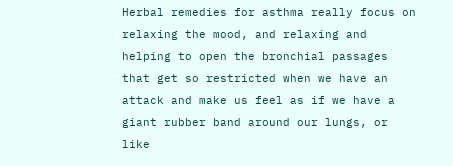Herbal remedies for asthma really focus on relaxing the mood, and relaxing and helping to open the bronchial passages that get so restricted when we have an attack and make us feel as if we have a giant rubber band around our lungs, or like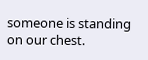someone is standing on our chest.